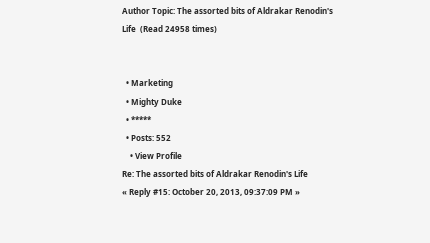Author Topic: The assorted bits of Aldrakar Renodin's Life  (Read 24958 times)


  • Marketing
  • Mighty Duke
  • *****
  • Posts: 552
    • View Profile
Re: The assorted bits of Aldrakar Renodin's Life
« Reply #15: October 20, 2013, 09:37:09 PM »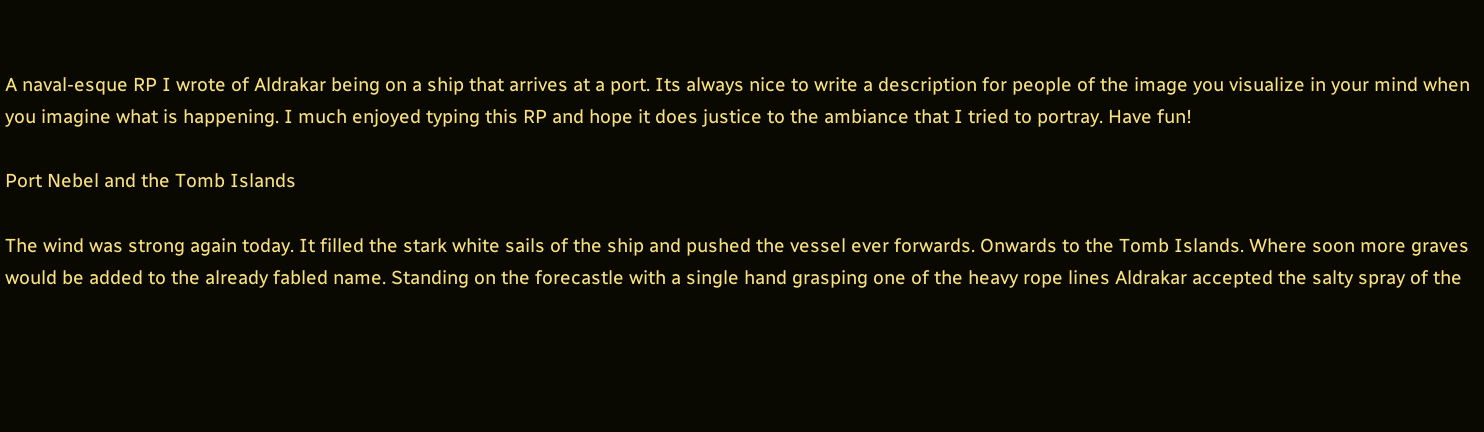A naval-esque RP I wrote of Aldrakar being on a ship that arrives at a port. Its always nice to write a description for people of the image you visualize in your mind when you imagine what is happening. I much enjoyed typing this RP and hope it does justice to the ambiance that I tried to portray. Have fun!

Port Nebel and the Tomb Islands

The wind was strong again today. It filled the stark white sails of the ship and pushed the vessel ever forwards. Onwards to the Tomb Islands. Where soon more graves would be added to the already fabled name. Standing on the forecastle with a single hand grasping one of the heavy rope lines Aldrakar accepted the salty spray of the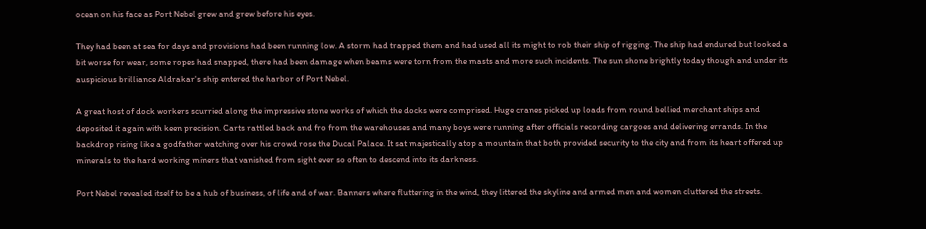ocean on his face as Port Nebel grew and grew before his eyes.

They had been at sea for days and provisions had been running low. A storm had trapped them and had used all its might to rob their ship of rigging. The ship had endured but looked a bit worse for wear, some ropes had snapped, there had been damage when beams were torn from the masts and more such incidents. The sun shone brightly today though and under its auspicious brilliance Aldrakar's ship entered the harbor of Port Nebel.

A great host of dock workers scurried along the impressive stone works of which the docks were comprised. Huge cranes picked up loads from round bellied merchant ships and deposited it again with keen precision. Carts rattled back and fro from the warehouses and many boys were running after officials recording cargoes and delivering errands. In the backdrop rising like a godfather watching over his crowd rose the Ducal Palace. It sat majestically atop a mountain that both provided security to the city and from its heart offered up minerals to the hard working miners that vanished from sight ever so often to descend into its darkness.

Port Nebel revealed itself to be a hub of business, of life and of war. Banners where fluttering in the wind, they littered the skyline and armed men and women cluttered the streets.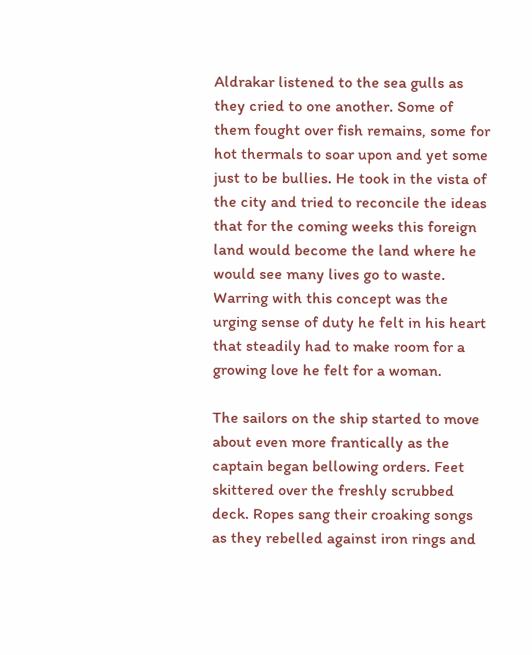Aldrakar listened to the sea gulls as they cried to one another. Some of them fought over fish remains, some for hot thermals to soar upon and yet some just to be bullies. He took in the vista of the city and tried to reconcile the ideas that for the coming weeks this foreign land would become the land where he would see many lives go to waste. Warring with this concept was the urging sense of duty he felt in his heart that steadily had to make room for a growing love he felt for a woman.

The sailors on the ship started to move about even more frantically as the captain began bellowing orders. Feet skittered over the freshly scrubbed deck. Ropes sang their croaking songs as they rebelled against iron rings and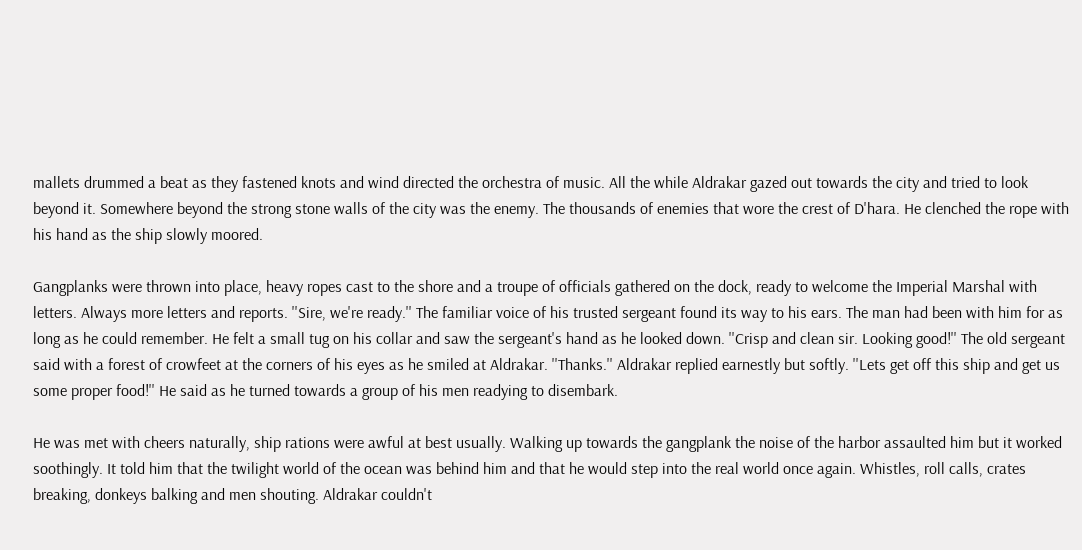mallets drummed a beat as they fastened knots and wind directed the orchestra of music. All the while Aldrakar gazed out towards the city and tried to look beyond it. Somewhere beyond the strong stone walls of the city was the enemy. The thousands of enemies that wore the crest of D'hara. He clenched the rope with his hand as the ship slowly moored.

Gangplanks were thrown into place, heavy ropes cast to the shore and a troupe of officials gathered on the dock, ready to welcome the Imperial Marshal with letters. Always more letters and reports. ''Sire, we're ready.'' The familiar voice of his trusted sergeant found its way to his ears. The man had been with him for as long as he could remember. He felt a small tug on his collar and saw the sergeant's hand as he looked down. ''Crisp and clean sir. Looking good!'' The old sergeant said with a forest of crowfeet at the corners of his eyes as he smiled at Aldrakar. ''Thanks.'' Aldrakar replied earnestly but softly. ''Lets get off this ship and get us some proper food!'' He said as he turned towards a group of his men readying to disembark.

He was met with cheers naturally, ship rations were awful at best usually. Walking up towards the gangplank the noise of the harbor assaulted him but it worked soothingly. It told him that the twilight world of the ocean was behind him and that he would step into the real world once again. Whistles, roll calls, crates breaking, donkeys balking and men shouting. Aldrakar couldn't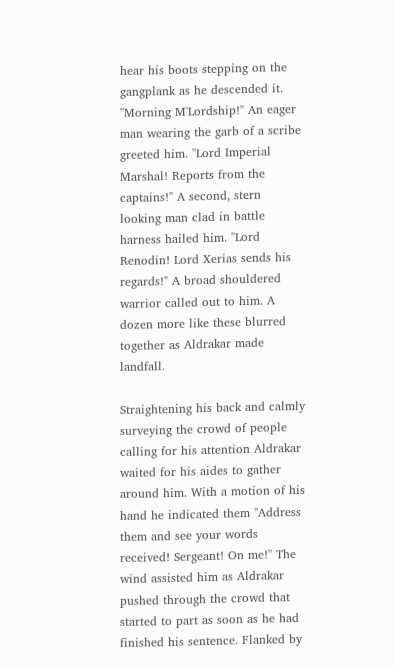hear his boots stepping on the gangplank as he descended it. ''Morning M'Lordship!'' An eager man wearing the garb of a scribe greeted him. ''Lord Imperial Marshal! Reports from the captains!'' A second, stern looking man clad in battle harness hailed him. ''Lord Renodin! Lord Xerias sends his regards!'' A broad shouldered warrior called out to him. A dozen more like these blurred together as Aldrakar made landfall.

Straightening his back and calmly surveying the crowd of people calling for his attention Aldrakar waited for his aides to gather around him. With a motion of his hand he indicated them ''Address them and see your words received! Sergeant! On me!'' The wind assisted him as Aldrakar pushed through the crowd that started to part as soon as he had finished his sentence. Flanked by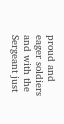proud and eager soldiers and with the Sergeant just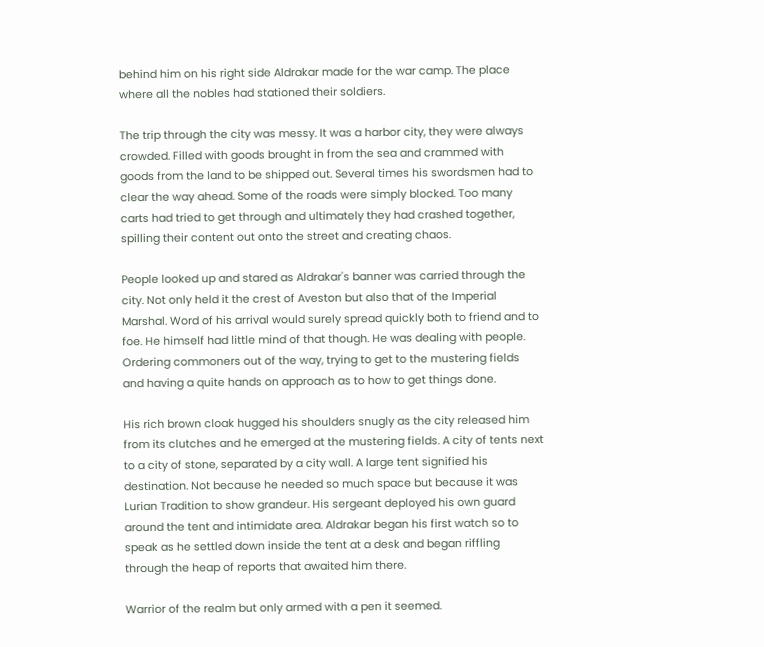behind him on his right side Aldrakar made for the war camp. The place where all the nobles had stationed their soldiers.

The trip through the city was messy. It was a harbor city, they were always crowded. Filled with goods brought in from the sea and crammed with goods from the land to be shipped out. Several times his swordsmen had to clear the way ahead. Some of the roads were simply blocked. Too many carts had tried to get through and ultimately they had crashed together, spilling their content out onto the street and creating chaos.

People looked up and stared as Aldrakar's banner was carried through the city. Not only held it the crest of Aveston but also that of the Imperial Marshal. Word of his arrival would surely spread quickly both to friend and to foe. He himself had little mind of that though. He was dealing with people. Ordering commoners out of the way, trying to get to the mustering fields and having a quite hands on approach as to how to get things done.

His rich brown cloak hugged his shoulders snugly as the city released him from its clutches and he emerged at the mustering fields. A city of tents next to a city of stone, separated by a city wall. A large tent signified his destination. Not because he needed so much space but because it was Lurian Tradition to show grandeur. His sergeant deployed his own guard around the tent and intimidate area. Aldrakar began his first watch so to speak as he settled down inside the tent at a desk and began riffling through the heap of reports that awaited him there.

Warrior of the realm but only armed with a pen it seemed.